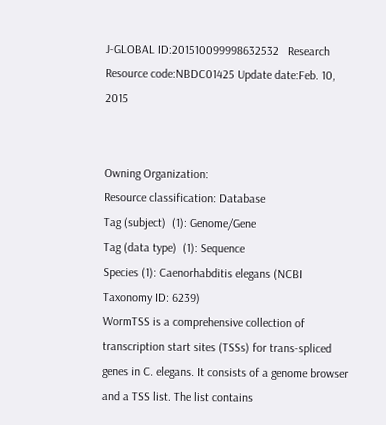J-GLOBAL ID:201510099998632532   Research Resource code:NBDC01425 Update date:Feb. 10, 2015


Owning Organization:
Resource classification: Database
Tag (subject)  (1): Genome/Gene
Tag (data type)  (1): Sequence
Species (1): Caenorhabditis elegans (NCBI Taxonomy ID: 6239)
WormTSS is a comprehensive collection of transcription start sites (TSSs) for trans-spliced genes in C. elegans. It consists of a genome browser and a TSS list. The list contains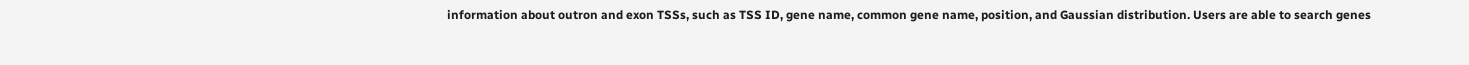information about outron and exon TSSs, such as TSS ID, gene name, common gene name, position, and Gaussian distribution. Users are able to search genes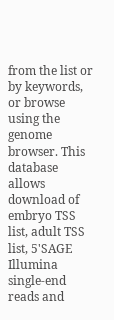from the list or by keywords, or browse using the genome browser. This database allows download of embryo TSS list, adult TSS list, 5'SAGE Illumina single-end reads and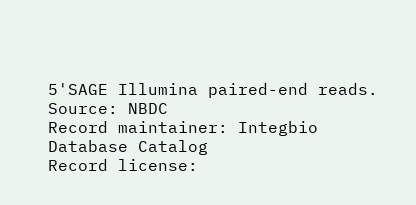5'SAGE Illumina paired-end reads.
Source: NBDC
Record maintainer: Integbio Database Catalog
Record license: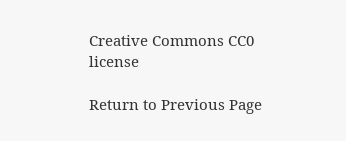Creative Commons CC0 license

Return to Previous Page